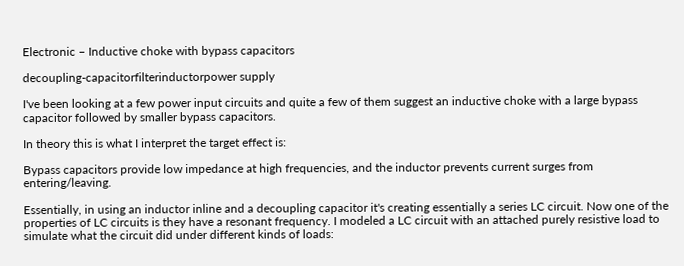Electronic – Inductive choke with bypass capacitors

decoupling-capacitorfilterinductorpower supply

I've been looking at a few power input circuits and quite a few of them suggest an inductive choke with a large bypass capacitor followed by smaller bypass capacitors.

In theory this is what I interpret the target effect is:

Bypass capacitors provide low impedance at high frequencies, and the inductor prevents current surges from entering/leaving.

Essentially, in using an inductor inline and a decoupling capacitor it's creating essentially a series LC circuit. Now one of the properties of LC circuits is they have a resonant frequency. I modeled a LC circuit with an attached purely resistive load to simulate what the circuit did under different kinds of loads: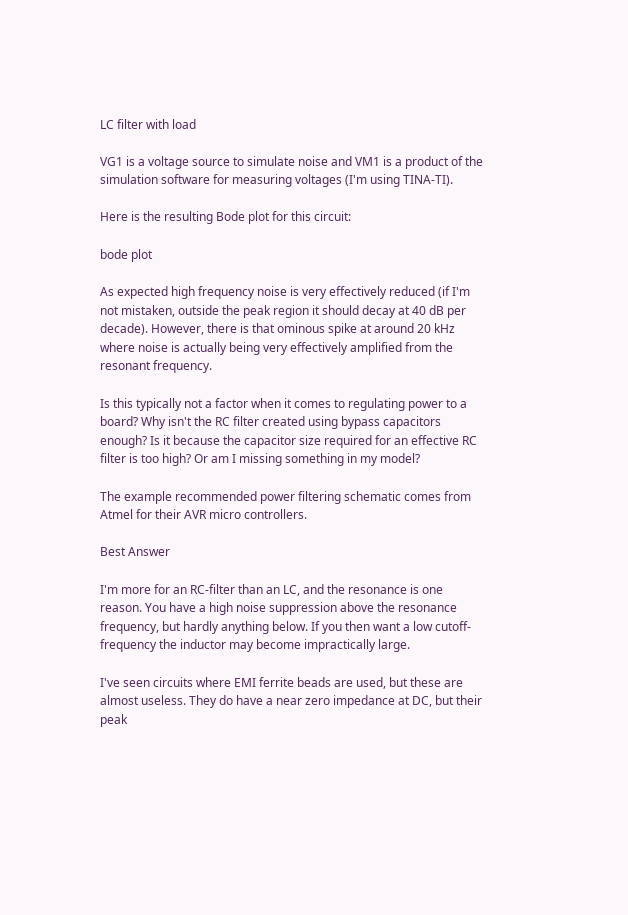LC filter with load

VG1 is a voltage source to simulate noise and VM1 is a product of the simulation software for measuring voltages (I'm using TINA-TI).

Here is the resulting Bode plot for this circuit:

bode plot

As expected high frequency noise is very effectively reduced (if I'm not mistaken, outside the peak region it should decay at 40 dB per decade). However, there is that ominous spike at around 20 kHz where noise is actually being very effectively amplified from the resonant frequency.

Is this typically not a factor when it comes to regulating power to a board? Why isn't the RC filter created using bypass capacitors enough? Is it because the capacitor size required for an effective RC filter is too high? Or am I missing something in my model?

The example recommended power filtering schematic comes from Atmel for their AVR micro controllers.

Best Answer

I'm more for an RC-filter than an LC, and the resonance is one reason. You have a high noise suppression above the resonance frequency, but hardly anything below. If you then want a low cutoff-frequency the inductor may become impractically large.

I've seen circuits where EMI ferrite beads are used, but these are almost useless. They do have a near zero impedance at DC, but their peak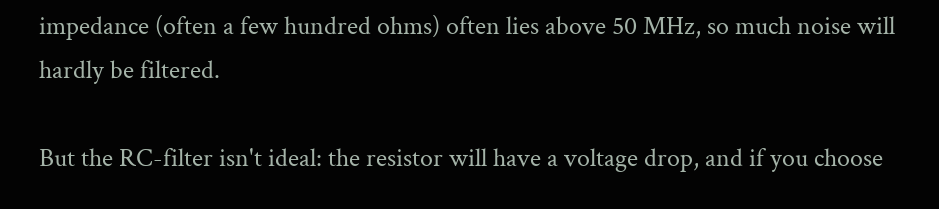impedance (often a few hundred ohms) often lies above 50 MHz, so much noise will hardly be filtered.

But the RC-filter isn't ideal: the resistor will have a voltage drop, and if you choose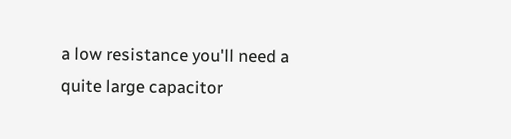a low resistance you'll need a quite large capacitor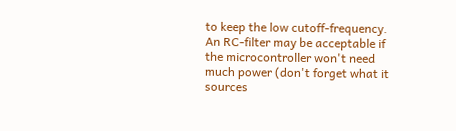to keep the low cutoff-frequency. An RC-filter may be acceptable if the microcontroller won't need much power (don't forget what it sources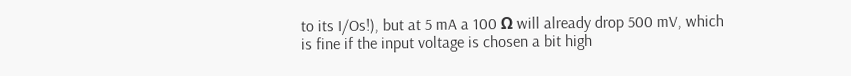to its I/Os!), but at 5 mA a 100 Ω will already drop 500 mV, which is fine if the input voltage is chosen a bit high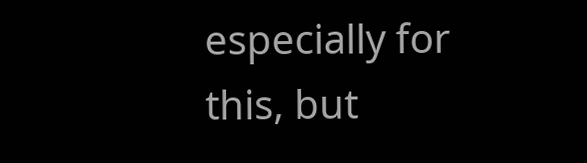especially for this, but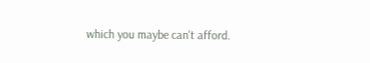which you maybe can't afford.